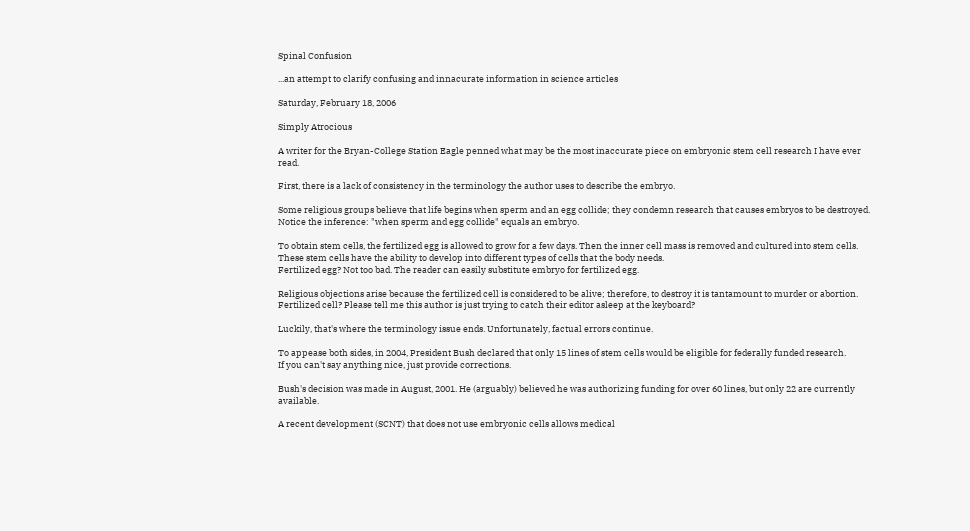Spinal Confusion

...an attempt to clarify confusing and innacurate information in science articles

Saturday, February 18, 2006

Simply Atrocious

A writer for the Bryan-College Station Eagle penned what may be the most inaccurate piece on embryonic stem cell research I have ever read.

First, there is a lack of consistency in the terminology the author uses to describe the embryo.

Some religious groups believe that life begins when sperm and an egg collide; they condemn research that causes embryos to be destroyed.
Notice the inference: "when sperm and egg collide" equals an embryo.

To obtain stem cells, the fertilized egg is allowed to grow for a few days. Then the inner cell mass is removed and cultured into stem cells. These stem cells have the ability to develop into different types of cells that the body needs.
Fertilized egg? Not too bad. The reader can easily substitute embryo for fertilized egg.

Religious objections arise because the fertilized cell is considered to be alive; therefore, to destroy it is tantamount to murder or abortion.
Fertilized cell? Please tell me this author is just trying to catch their editor asleep at the keyboard?

Luckily, that's where the terminology issue ends. Unfortunately, factual errors continue.

To appease both sides, in 2004, President Bush declared that only 15 lines of stem cells would be eligible for federally funded research.
If you can't say anything nice, just provide corrections.

Bush's decision was made in August, 2001. He (arguably) believed he was authorizing funding for over 60 lines, but only 22 are currently available.

A recent development (SCNT) that does not use embryonic cells allows medical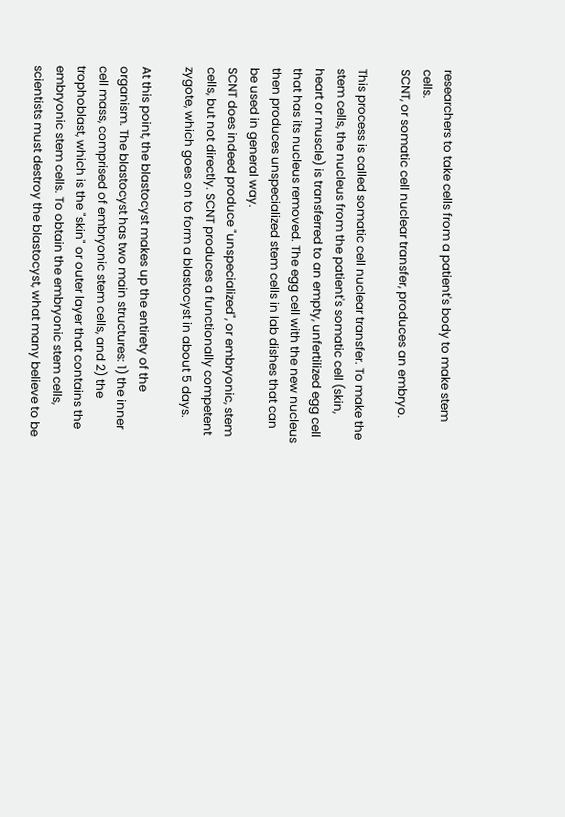researchers to take cells from a patient's body to make stem cells.
SCNT, or somatic cell nuclear transfer, produces an embryo.

This process is called somatic cell nuclear transfer. To make the stem cells, the nucleus from the patient's somatic cell (skin, heart or muscle) is transferred to an empty, unfertilized egg cell that has its nucleus removed. The egg cell with the new nucleus then produces unspecialized stem cells in lab dishes that can be used in general way.
SCNT does indeed produce "unspecialized", or embryonic, stem cells, but not directly. SCNT produces a functionally competent zygote, which goes on to form a blastocyst in about 5 days.

At this point, the blastocyst makes up the entirety of the organism. The blastocyst has two main structures: 1) the inner cell mass, comprised of embryonic stem cells, and 2) the trophoblast, which is the "skin" or outer layer that contains the embryonic stem cells. To obtain the embryonic stem cells, scientists must destroy the blastocyst, what many believe to be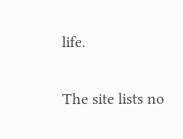life.

The site lists no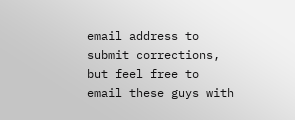email address to submit corrections, but feel free to email these guys with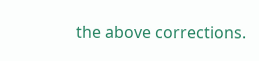the above corrections.